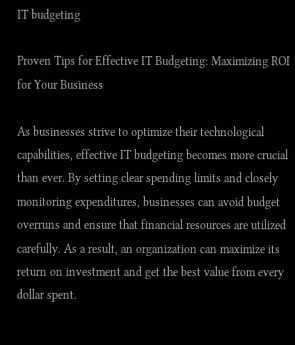IT budgeting

Proven Tips for Effective IT Budgeting: Maximizing ROI for Your Business

As businesses strive to optimize their technological capabilities, effective IT budgeting becomes more crucial than ever. By setting clear spending limits and closely monitoring expenditures, businesses can avoid budget overruns and ensure that financial resources are utilized carefully. As a result, an organization can maximize its return on investment and get the best value from every dollar spent.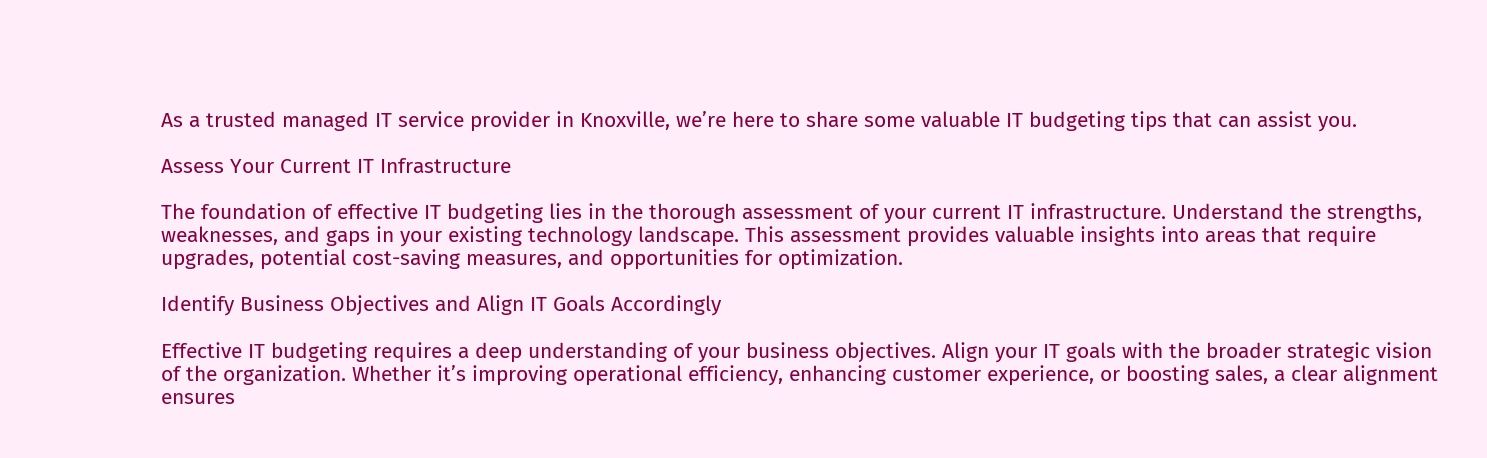As a trusted managed IT service provider in Knoxville, we’re here to share some valuable IT budgeting tips that can assist you.

Assess Your Current IT Infrastructure

The foundation of effective IT budgeting lies in the thorough assessment of your current IT infrastructure. Understand the strengths, weaknesses, and gaps in your existing technology landscape. This assessment provides valuable insights into areas that require upgrades, potential cost-saving measures, and opportunities for optimization.

Identify Business Objectives and Align IT Goals Accordingly

Effective IT budgeting requires a deep understanding of your business objectives. Align your IT goals with the broader strategic vision of the organization. Whether it’s improving operational efficiency, enhancing customer experience, or boosting sales, a clear alignment ensures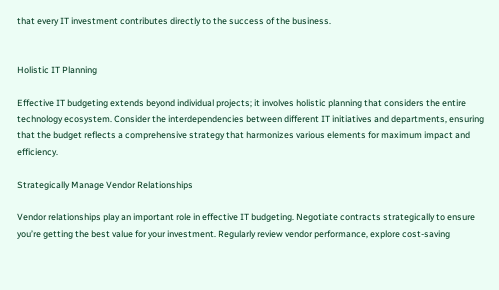that every IT investment contributes directly to the success of the business.


Holistic IT Planning

Effective IT budgeting extends beyond individual projects; it involves holistic planning that considers the entire technology ecosystem. Consider the interdependencies between different IT initiatives and departments, ensuring that the budget reflects a comprehensive strategy that harmonizes various elements for maximum impact and efficiency.

Strategically Manage Vendor Relationships

Vendor relationships play an important role in effective IT budgeting. Negotiate contracts strategically to ensure you’re getting the best value for your investment. Regularly review vendor performance, explore cost-saving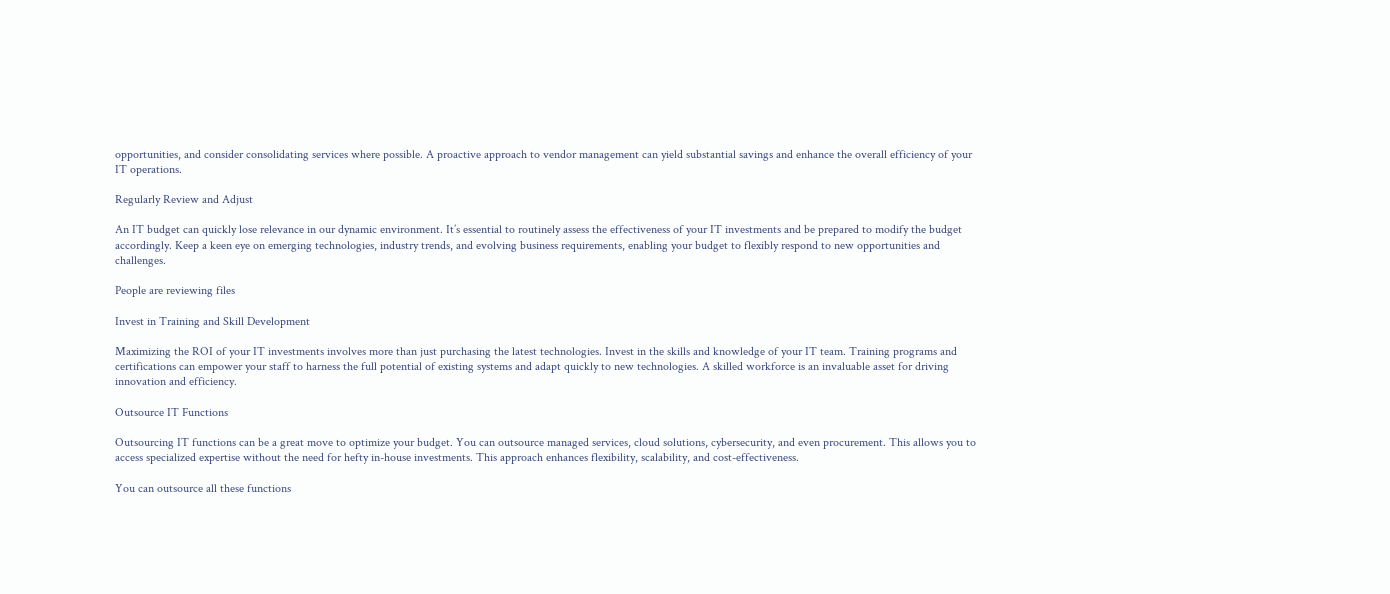opportunities, and consider consolidating services where possible. A proactive approach to vendor management can yield substantial savings and enhance the overall efficiency of your IT operations.

Regularly Review and Adjust

An IT budget can quickly lose relevance in our dynamic environment. It’s essential to routinely assess the effectiveness of your IT investments and be prepared to modify the budget accordingly. Keep a keen eye on emerging technologies, industry trends, and evolving business requirements, enabling your budget to flexibly respond to new opportunities and challenges.

People are reviewing files

Invest in Training and Skill Development

Maximizing the ROI of your IT investments involves more than just purchasing the latest technologies. Invest in the skills and knowledge of your IT team. Training programs and certifications can empower your staff to harness the full potential of existing systems and adapt quickly to new technologies. A skilled workforce is an invaluable asset for driving innovation and efficiency.

Outsource IT Functions

Outsourcing IT functions can be a great move to optimize your budget. You can outsource managed services, cloud solutions, cybersecurity, and even procurement. This allows you to access specialized expertise without the need for hefty in-house investments. This approach enhances flexibility, scalability, and cost-effectiveness.

You can outsource all these functions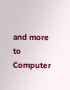and more to Computer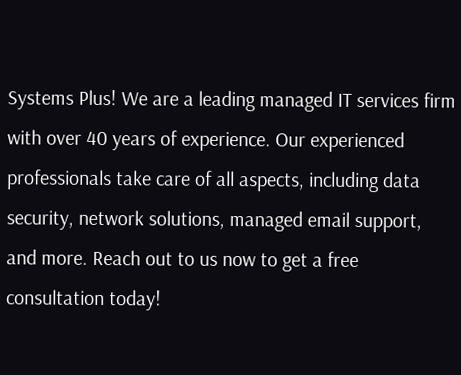Systems Plus! We are a leading managed IT services firm with over 40 years of experience. Our experienced professionals take care of all aspects, including data security, network solutions, managed email support, and more. Reach out to us now to get a free consultation today!